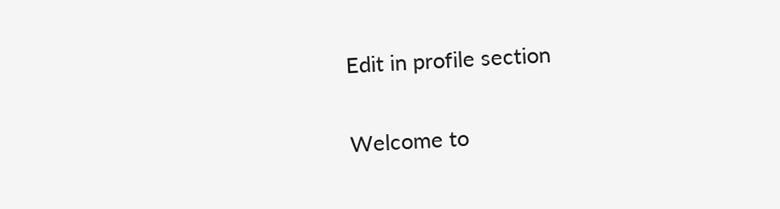Edit in profile section

Welcome to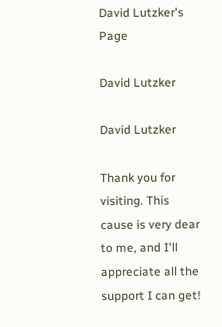David Lutzker's Page

David Lutzker

David Lutzker

Thank you for visiting. This cause is very dear to me, and I'll appreciate all the support I can get!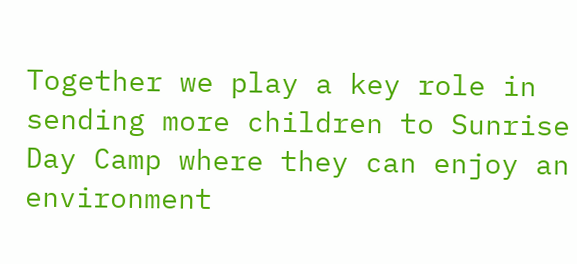Together we play a key role in sending more children to Sunrise Day Camp where they can enjoy an environment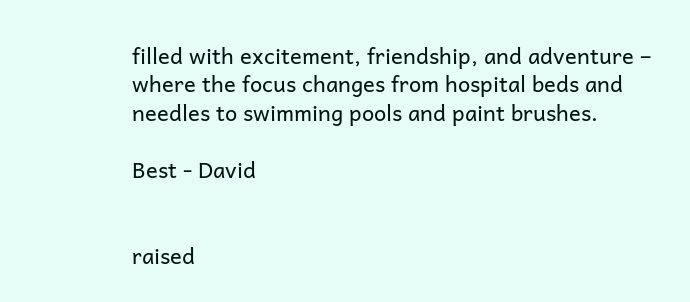filled with excitement, friendship, and adventure – where the focus changes from hospital beds and needles to swimming pools and paint brushes.

Best - David


raised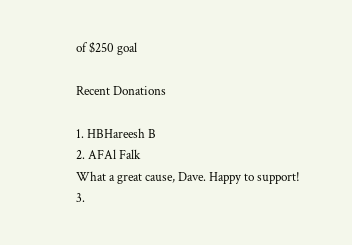of $250 goal

Recent Donations

1. HBHareesh B
2. AFAl Falk
What a great cause, Dave. Happy to support!
3.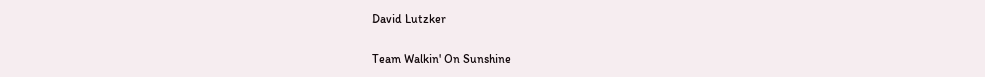David Lutzker

Team Walkin' On Sunshine